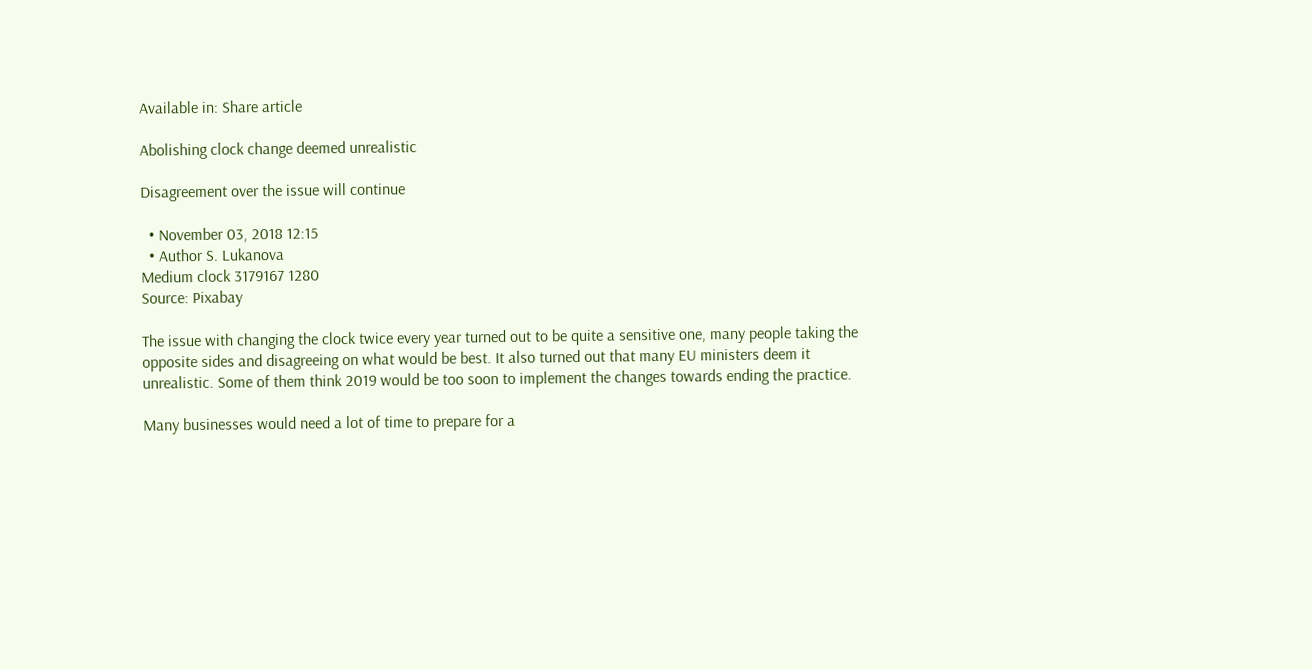Available in: Share article

Abolishing clock change deemed unrealistic

Disagreement over the issue will continue

  • November 03, 2018 12:15
  • Author S. Lukanova
Medium clock 3179167 1280
Source: Pixabay

The issue with changing the clock twice every year turned out to be quite a sensitive one, many people taking the opposite sides and disagreeing on what would be best. It also turned out that many EU ministers deem it unrealistic. Some of them think 2019 would be too soon to implement the changes towards ending the practice.

Many businesses would need a lot of time to prepare for a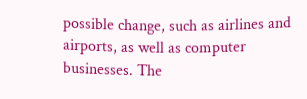possible change, such as airlines and airports, as well as computer businesses. The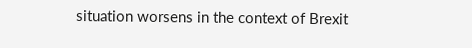situation worsens in the context of Brexit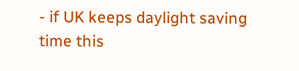- if UK keeps daylight saving time this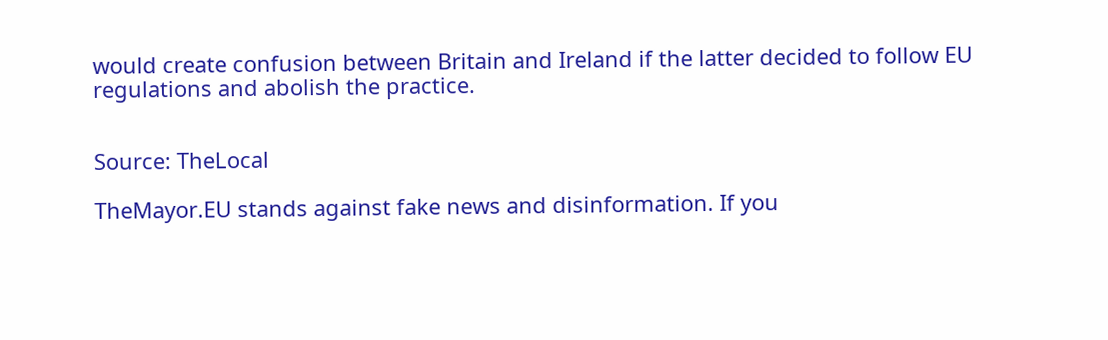would create confusion between Britain and Ireland if the latter decided to follow EU regulations and abolish the practice.


Source: TheLocal

TheMayor.EU stands against fake news and disinformation. If you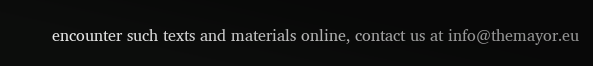encounter such texts and materials online, contact us at info@themayor.eu